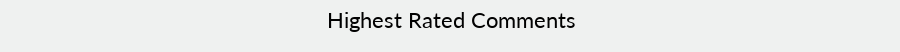Highest Rated Comments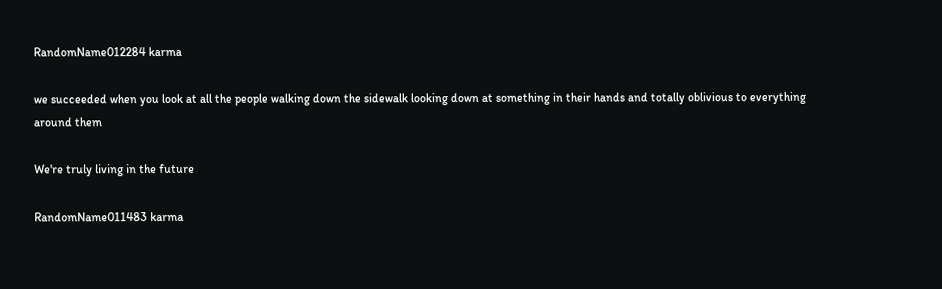RandomName012284 karma

we succeeded when you look at all the people walking down the sidewalk looking down at something in their hands and totally oblivious to everything around them

We're truly living in the future

RandomName011483 karma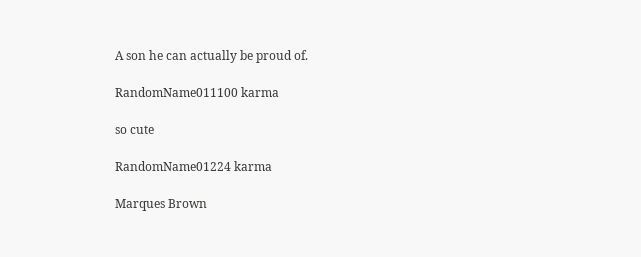A son he can actually be proud of.

RandomName011100 karma

so cute

RandomName01224 karma

Marques Brown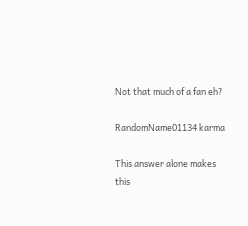Not that much of a fan eh?

RandomName01134 karma

This answer alone makes this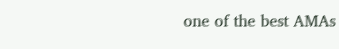one of the best AMAs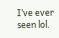I’ve ever seen lol.